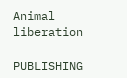Animal liberation

PUBLISHING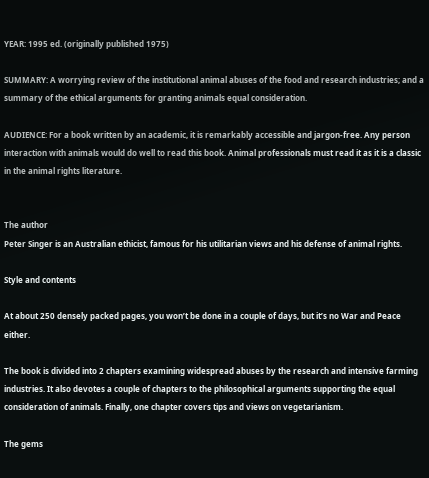YEAR: 1995 ed. (originally published 1975)

SUMMARY: A worrying review of the institutional animal abuses of the food and research industries; and a summary of the ethical arguments for granting animals equal consideration.

AUDIENCE: For a book written by an academic, it is remarkably accessible and jargon-free. Any person interaction with animals would do well to read this book. Animal professionals must read it as it is a classic in the animal rights literature.


The author
Peter Singer is an Australian ethicist, famous for his utilitarian views and his defense of animal rights.

Style and contents

At about 250 densely packed pages, you won’t be done in a couple of days, but it’s no War and Peace either.

The book is divided into 2 chapters examining widespread abuses by the research and intensive farming industries. It also devotes a couple of chapters to the philosophical arguments supporting the equal consideration of animals. Finally, one chapter covers tips and views on vegetarianism.

The gems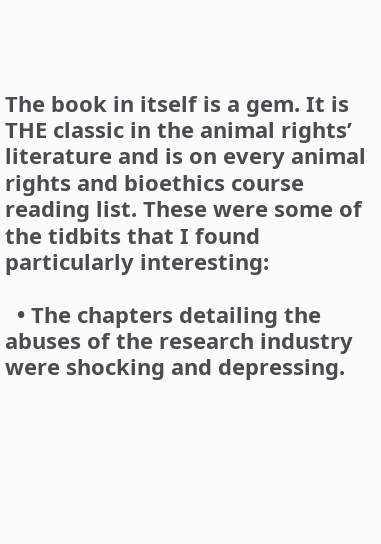The book in itself is a gem. It is THE classic in the animal rights’ literature and is on every animal rights and bioethics course reading list. These were some of the tidbits that I found particularly interesting:

  • The chapters detailing the abuses of the research industry were shocking and depressing.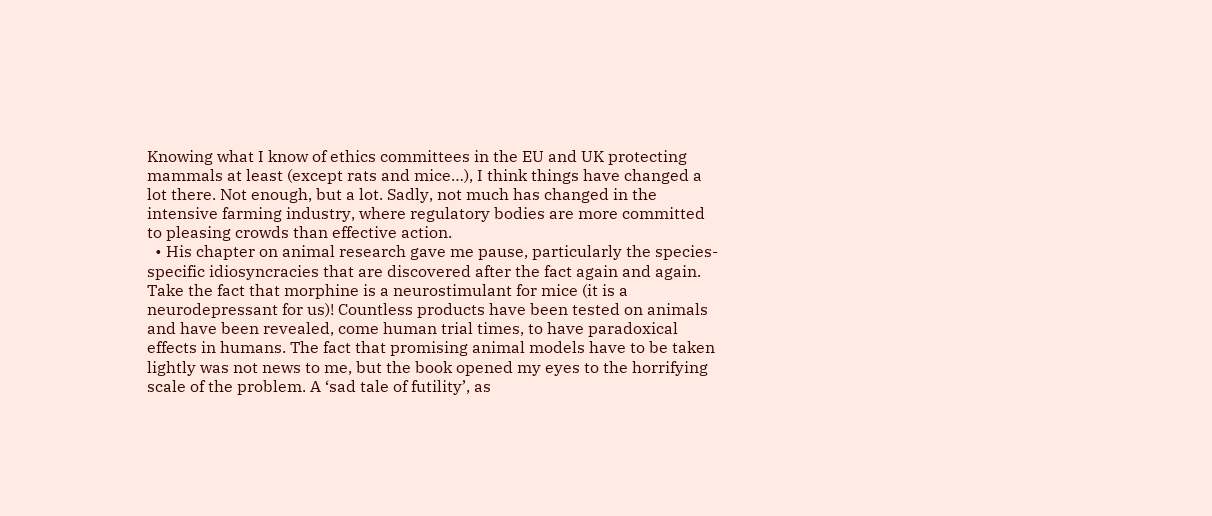Knowing what I know of ethics committees in the EU and UK protecting mammals at least (except rats and mice…), I think things have changed a lot there. Not enough, but a lot. Sadly, not much has changed in the intensive farming industry, where regulatory bodies are more committed to pleasing crowds than effective action.
  • His chapter on animal research gave me pause, particularly the species-specific idiosyncracies that are discovered after the fact again and again. Take the fact that morphine is a neurostimulant for mice (it is a neurodepressant for us)! Countless products have been tested on animals and have been revealed, come human trial times, to have paradoxical effects in humans. The fact that promising animal models have to be taken lightly was not news to me, but the book opened my eyes to the horrifying scale of the problem. A ‘sad tale of futility’, as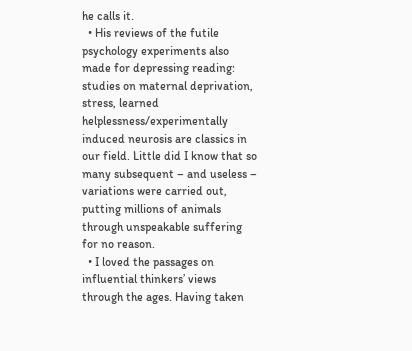he calls it.
  • His reviews of the futile psychology experiments also made for depressing reading: studies on maternal deprivation, stress, learned helplessness/experimentally induced neurosis are classics in our field. Little did I know that so many subsequent – and useless – variations were carried out, putting millions of animals through unspeakable suffering for no reason.
  • I loved the passages on influential thinkers’ views through the ages. Having taken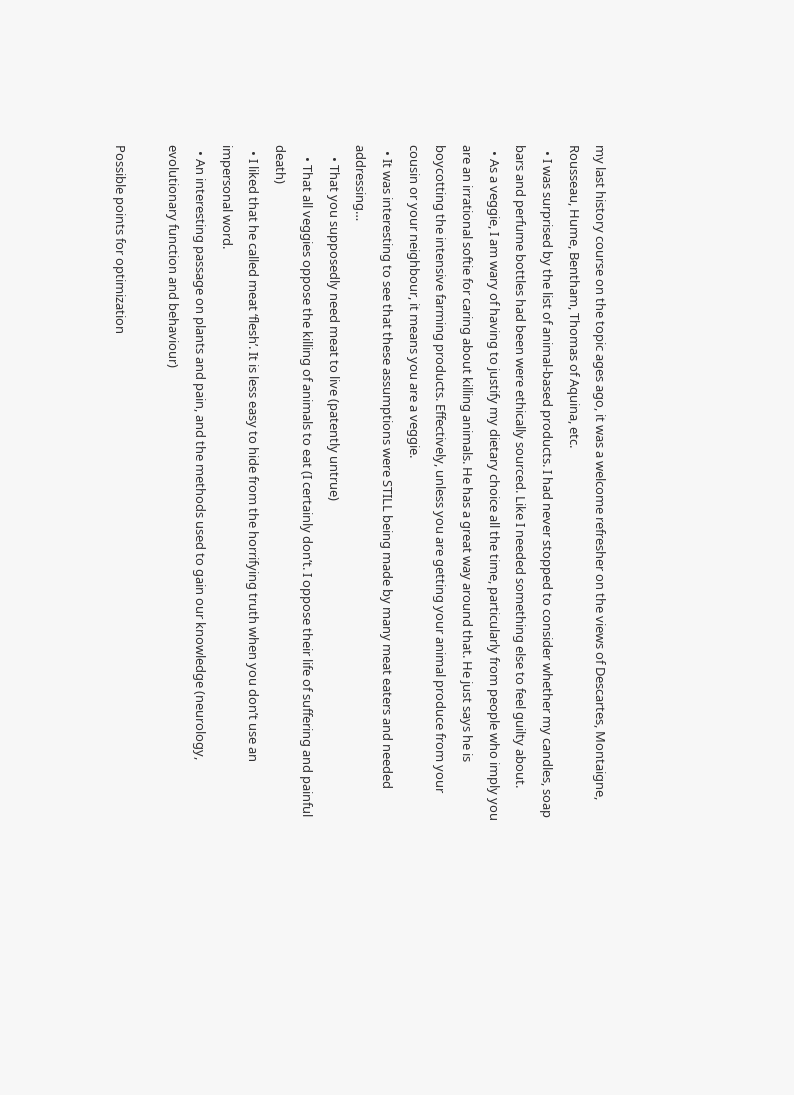my last history course on the topic ages ago, it was a welcome refresher on the views of Descartes, Montaigne, Rousseau, Hume, Bentham, Thomas of Aquina, etc.
  • I was surprised by the list of animal-based products. I had never stopped to consider whether my candles, soap bars and perfume bottles had been were ethically sourced. Like I needed something else to feel guilty about.
  • As a veggie, I am wary of having to justify my dietary choice all the time, particularly from people who imply you are an irrational softie for caring about killing animals. He has a great way around that. He just says he is boycotting the intensive farming products. Effectively, unless you are getting your animal produce from your cousin or your neighbour, it means you are a veggie.
  • It was interesting to see that these assumptions were STILL being made by many meat eaters and needed addressing…
    • That you supposedly need meat to live (patently untrue)
    • That all veggies oppose the killing of animals to eat (I certainly don’t. I oppose their life of suffering and painful death)
  • I liked that he called meat ‘flesh’. It is less easy to hide from the horrifying truth when you don’t use an impersonal word.
  • An interesting passage on plants and pain, and the methods used to gain our knowledge (neurology, evolutionary function and behaviour)

Possible points for optimization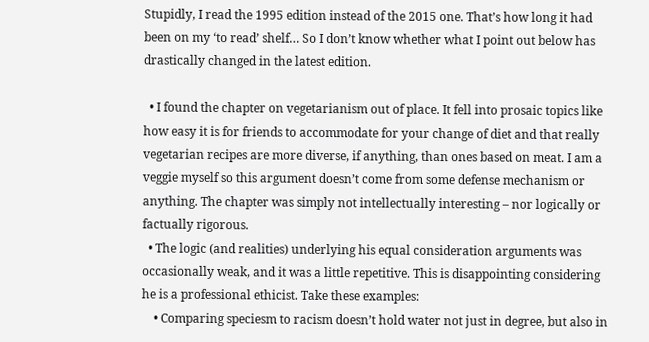Stupidly, I read the 1995 edition instead of the 2015 one. That’s how long it had been on my ‘to read’ shelf… So I don’t know whether what I point out below has drastically changed in the latest edition.

  • I found the chapter on vegetarianism out of place. It fell into prosaic topics like how easy it is for friends to accommodate for your change of diet and that really vegetarian recipes are more diverse, if anything, than ones based on meat. I am a veggie myself so this argument doesn’t come from some defense mechanism or anything. The chapter was simply not intellectually interesting – nor logically or factually rigorous.
  • The logic (and realities) underlying his equal consideration arguments was occasionally weak, and it was a little repetitive. This is disappointing considering he is a professional ethicist. Take these examples:
    • Comparing speciesm to racism doesn’t hold water not just in degree, but also in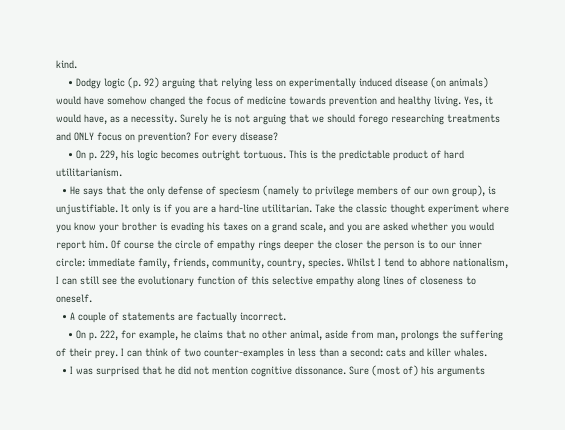kind.
    • Dodgy logic (p. 92) arguing that relying less on experimentally induced disease (on animals) would have somehow changed the focus of medicine towards prevention and healthy living. Yes, it would have, as a necessity. Surely he is not arguing that we should forego researching treatments and ONLY focus on prevention? For every disease?
    • On p. 229, his logic becomes outright tortuous. This is the predictable product of hard utilitarianism.
  • He says that the only defense of speciesm (namely to privilege members of our own group), is unjustifiable. It only is if you are a hard-line utilitarian. Take the classic thought experiment where you know your brother is evading his taxes on a grand scale, and you are asked whether you would report him. Of course the circle of empathy rings deeper the closer the person is to our inner circle: immediate family, friends, community, country, species. Whilst I tend to abhore nationalism, I can still see the evolutionary function of this selective empathy along lines of closeness to oneself.
  • A couple of statements are factually incorrect.
    • On p. 222, for example, he claims that no other animal, aside from man, prolongs the suffering of their prey. I can think of two counter-examples in less than a second: cats and killer whales.
  • I was surprised that he did not mention cognitive dissonance. Sure (most of) his arguments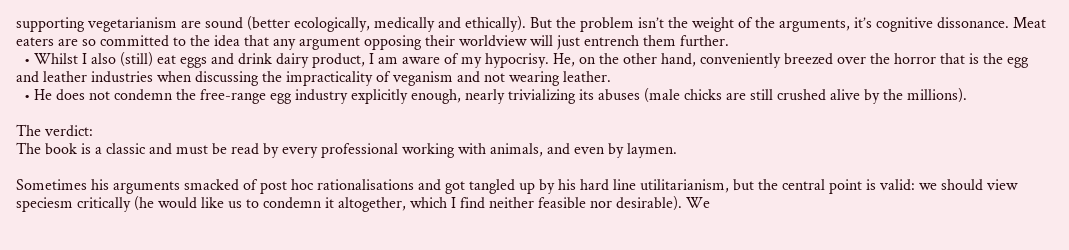supporting vegetarianism are sound (better ecologically, medically and ethically). But the problem isn’t the weight of the arguments, it’s cognitive dissonance. Meat eaters are so committed to the idea that any argument opposing their worldview will just entrench them further.
  • Whilst I also (still) eat eggs and drink dairy product, I am aware of my hypocrisy. He, on the other hand, conveniently breezed over the horror that is the egg and leather industries when discussing the impracticality of veganism and not wearing leather.
  • He does not condemn the free-range egg industry explicitly enough, nearly trivializing its abuses (male chicks are still crushed alive by the millions).

The verdict:
The book is a classic and must be read by every professional working with animals, and even by laymen.

Sometimes his arguments smacked of post hoc rationalisations and got tangled up by his hard line utilitarianism, but the central point is valid: we should view speciesm critically (he would like us to condemn it altogether, which I find neither feasible nor desirable). We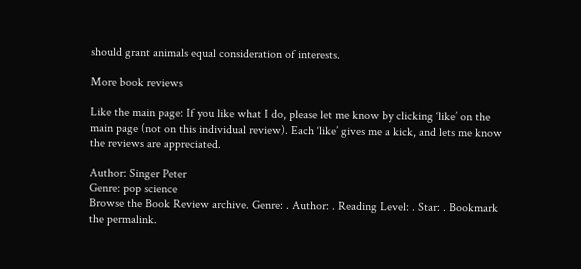should grant animals equal consideration of interests.

More book reviews

Like the main page: If you like what I do, please let me know by clicking ‘like’ on the main page (not on this individual review). Each ‘like’ gives me a kick, and lets me know the reviews are appreciated.

Author: Singer Peter
Genre: pop science
Browse the Book Review archive. Genre: . Author: . Reading Level: . Star: . Bookmark the permalink.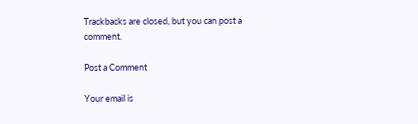Trackbacks are closed, but you can post a comment.

Post a Comment

Your email is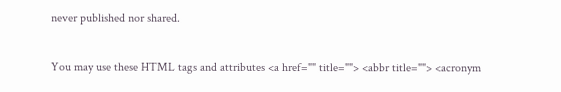never published nor shared.

You may use these HTML tags and attributes <a href="" title=""> <abbr title=""> <acronym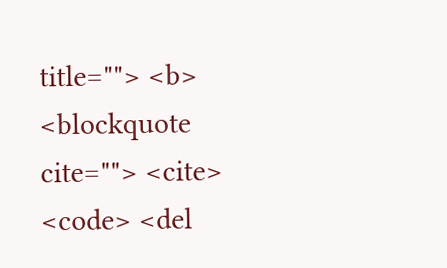title=""> <b> <blockquote cite=""> <cite> <code> <del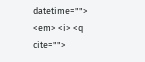datetime=""> <em> <i> <q cite="">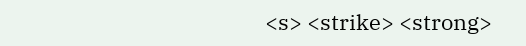<s> <strike> <strong>